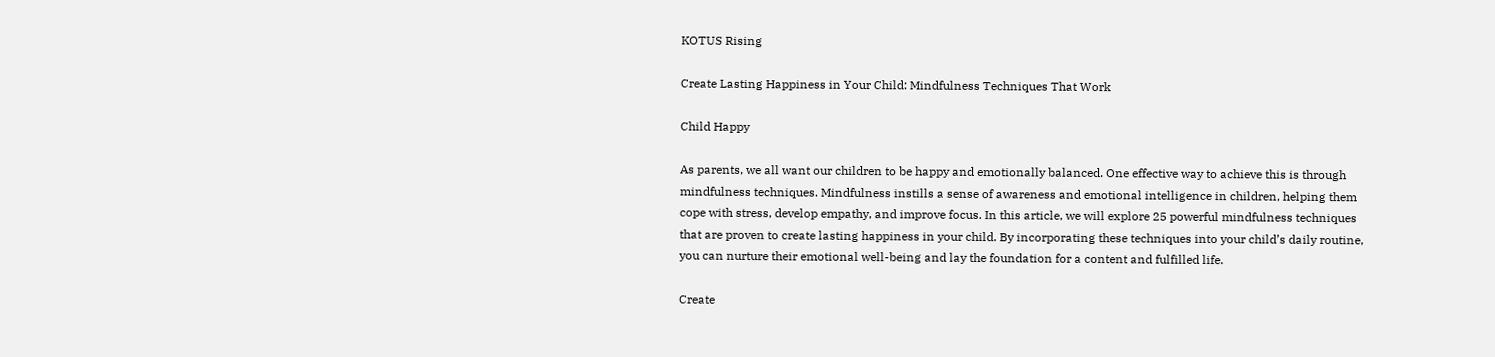KOTUS Rising

Create Lasting Happiness in Your Child: Mindfulness Techniques That Work

Child Happy

As parents, we all want our children to be happy and emotionally balanced. One effective way to achieve this is through mindfulness techniques. Mindfulness instills a sense of awareness and emotional intelligence in children, helping them cope with stress, develop empathy, and improve focus. In this article, we will explore 25 powerful mindfulness techniques that are proven to create lasting happiness in your child. By incorporating these techniques into your child’s daily routine, you can nurture their emotional well-being and lay the foundation for a content and fulfilled life.

Create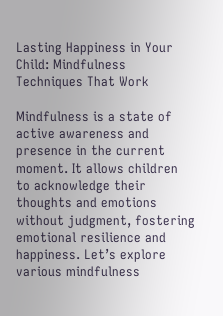Lasting Happiness in Your Child: Mindfulness Techniques That Work

Mindfulness is a state of active awareness and presence in the current moment. It allows children to acknowledge their thoughts and emotions without judgment, fostering emotional resilience and happiness. Let’s explore various mindfulness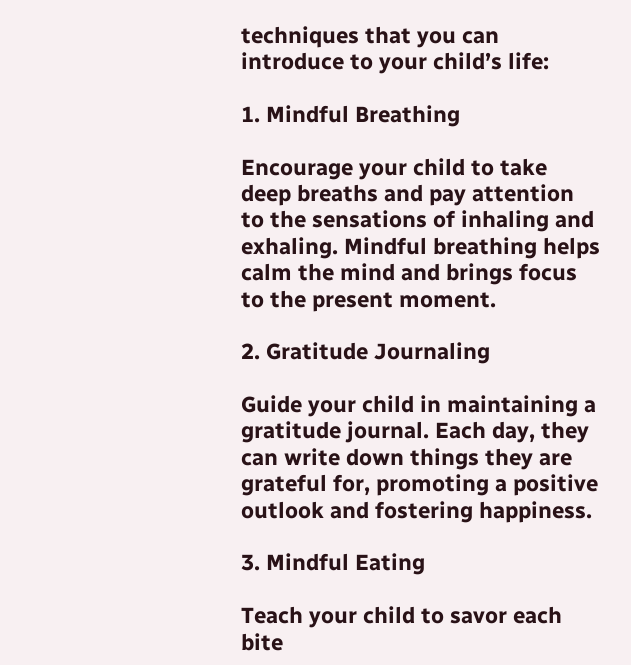techniques that you can introduce to your child’s life:

1. Mindful Breathing

Encourage your child to take deep breaths and pay attention to the sensations of inhaling and exhaling. Mindful breathing helps calm the mind and brings focus to the present moment.

2. Gratitude Journaling

Guide your child in maintaining a gratitude journal. Each day, they can write down things they are grateful for, promoting a positive outlook and fostering happiness.

3. Mindful Eating

Teach your child to savor each bite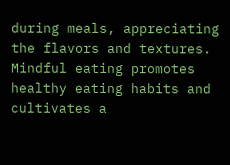during meals, appreciating the flavors and textures. Mindful eating promotes healthy eating habits and cultivates a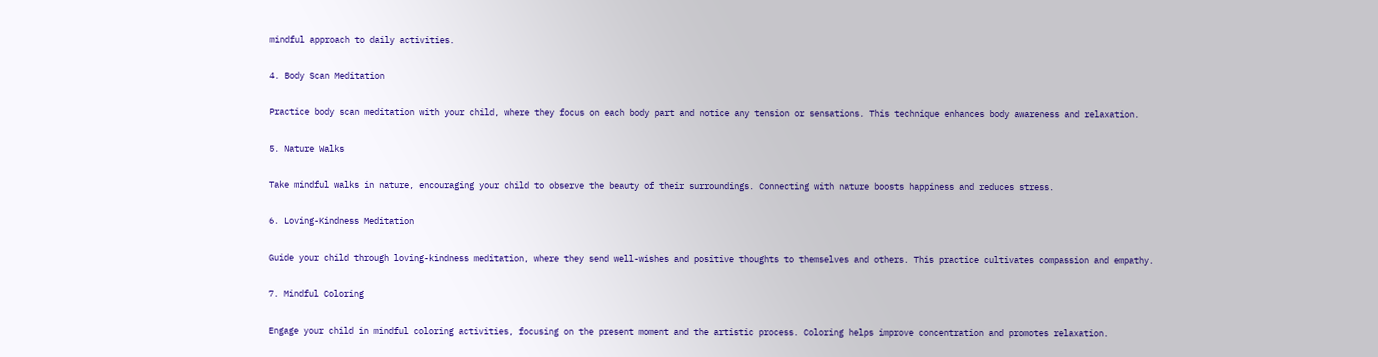mindful approach to daily activities.

4. Body Scan Meditation

Practice body scan meditation with your child, where they focus on each body part and notice any tension or sensations. This technique enhances body awareness and relaxation.

5. Nature Walks

Take mindful walks in nature, encouraging your child to observe the beauty of their surroundings. Connecting with nature boosts happiness and reduces stress.

6. Loving-Kindness Meditation

Guide your child through loving-kindness meditation, where they send well-wishes and positive thoughts to themselves and others. This practice cultivates compassion and empathy.

7. Mindful Coloring

Engage your child in mindful coloring activities, focusing on the present moment and the artistic process. Coloring helps improve concentration and promotes relaxation.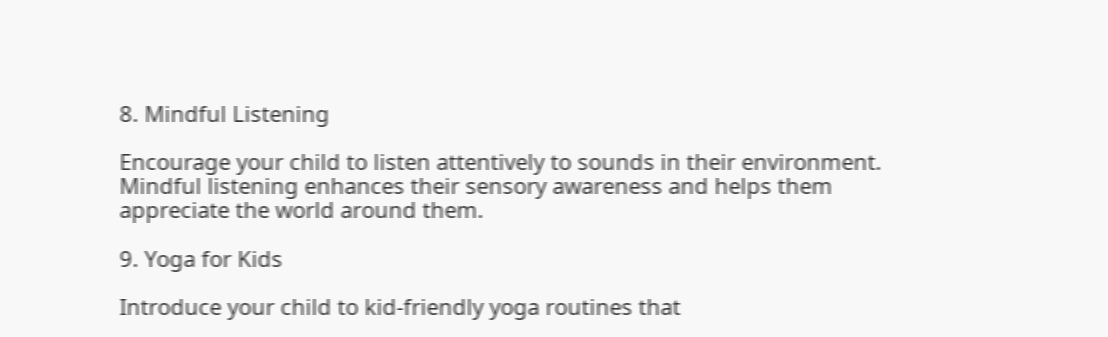8. Mindful Listening

Encourage your child to listen attentively to sounds in their environment. Mindful listening enhances their sensory awareness and helps them appreciate the world around them.

9. Yoga for Kids

Introduce your child to kid-friendly yoga routines that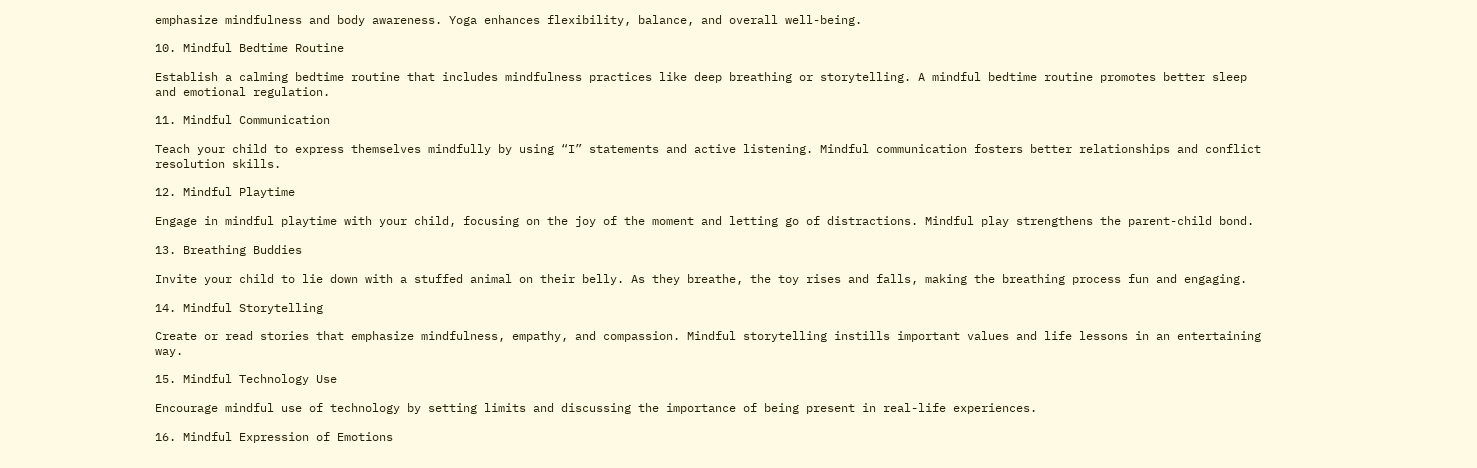emphasize mindfulness and body awareness. Yoga enhances flexibility, balance, and overall well-being.

10. Mindful Bedtime Routine

Establish a calming bedtime routine that includes mindfulness practices like deep breathing or storytelling. A mindful bedtime routine promotes better sleep and emotional regulation.

11. Mindful Communication

Teach your child to express themselves mindfully by using “I” statements and active listening. Mindful communication fosters better relationships and conflict resolution skills.

12. Mindful Playtime

Engage in mindful playtime with your child, focusing on the joy of the moment and letting go of distractions. Mindful play strengthens the parent-child bond.

13. Breathing Buddies

Invite your child to lie down with a stuffed animal on their belly. As they breathe, the toy rises and falls, making the breathing process fun and engaging.

14. Mindful Storytelling

Create or read stories that emphasize mindfulness, empathy, and compassion. Mindful storytelling instills important values and life lessons in an entertaining way.

15. Mindful Technology Use

Encourage mindful use of technology by setting limits and discussing the importance of being present in real-life experiences.

16. Mindful Expression of Emotions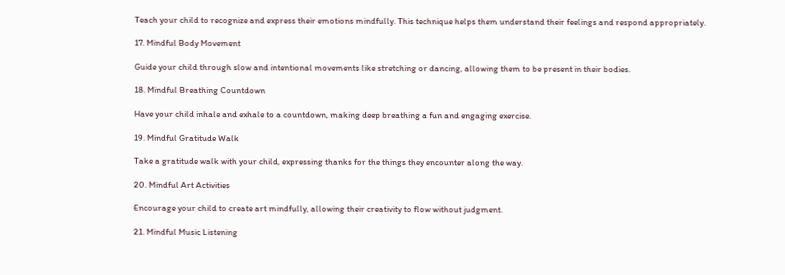Teach your child to recognize and express their emotions mindfully. This technique helps them understand their feelings and respond appropriately.

17. Mindful Body Movement

Guide your child through slow and intentional movements like stretching or dancing, allowing them to be present in their bodies.

18. Mindful Breathing Countdown

Have your child inhale and exhale to a countdown, making deep breathing a fun and engaging exercise.

19. Mindful Gratitude Walk

Take a gratitude walk with your child, expressing thanks for the things they encounter along the way.

20. Mindful Art Activities

Encourage your child to create art mindfully, allowing their creativity to flow without judgment.

21. Mindful Music Listening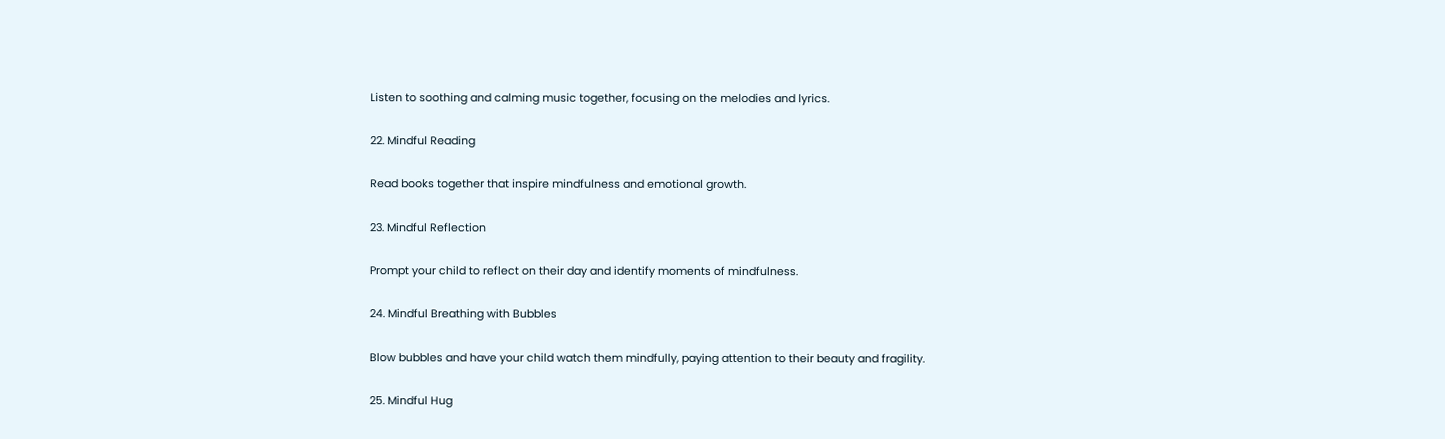Listen to soothing and calming music together, focusing on the melodies and lyrics.

22. Mindful Reading

Read books together that inspire mindfulness and emotional growth.

23. Mindful Reflection

Prompt your child to reflect on their day and identify moments of mindfulness.

24. Mindful Breathing with Bubbles

Blow bubbles and have your child watch them mindfully, paying attention to their beauty and fragility.

25. Mindful Hug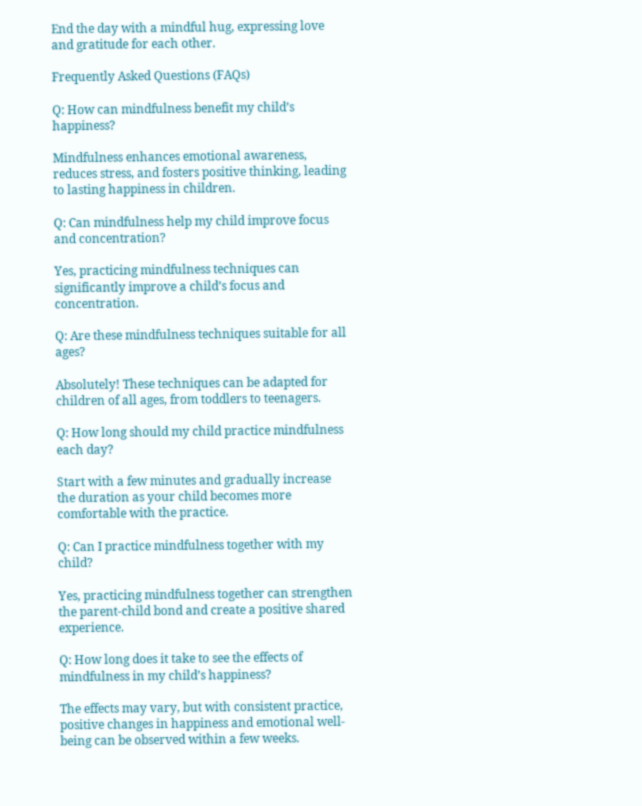End the day with a mindful hug, expressing love and gratitude for each other.

Frequently Asked Questions (FAQs)

Q: How can mindfulness benefit my child’s happiness?

Mindfulness enhances emotional awareness, reduces stress, and fosters positive thinking, leading to lasting happiness in children.

Q: Can mindfulness help my child improve focus and concentration?

Yes, practicing mindfulness techniques can significantly improve a child’s focus and concentration.

Q: Are these mindfulness techniques suitable for all ages?

Absolutely! These techniques can be adapted for children of all ages, from toddlers to teenagers.

Q: How long should my child practice mindfulness each day?

Start with a few minutes and gradually increase the duration as your child becomes more comfortable with the practice.

Q: Can I practice mindfulness together with my child?

Yes, practicing mindfulness together can strengthen the parent-child bond and create a positive shared experience.

Q: How long does it take to see the effects of mindfulness in my child’s happiness?

The effects may vary, but with consistent practice, positive changes in happiness and emotional well-being can be observed within a few weeks.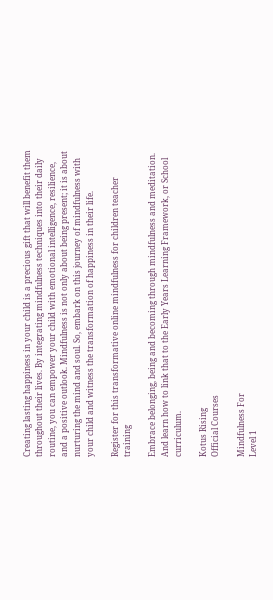Creating lasting happiness in your child is a precious gift that will benefit them throughout their lives. By integrating mindfulness techniques into their daily routine, you can empower your child with emotional intelligence, resilience, and a positive outlook. Mindfulness is not only about being present; it is about nurturing the mind and soul. So, embark on this journey of mindfulness with your child and witness the transformation of happiness in their life.

Register for this transformative online mindfulness for children teacher training

Embrace belonging, being and becoming through mindfulness and meditation. And learn how to link that to the Early Years Learning Framework, or School curriculum.

Kotus Rising
Official Courses

Mindfulness For
Level 1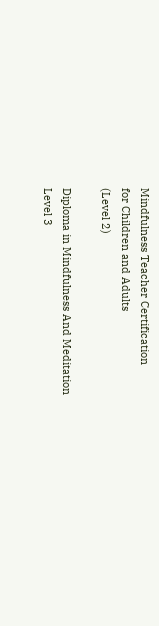Mindfulness Teacher Certification
for Children and Adults
(Level 2)

Diploma in Mindfulness And Meditation
Level 3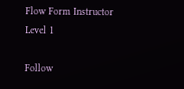Flow Form Instructor
Level 1

Follow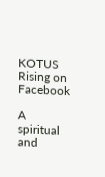KOTUS Rising on Facebook

A spiritual and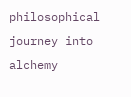philosophical journey into alchemy